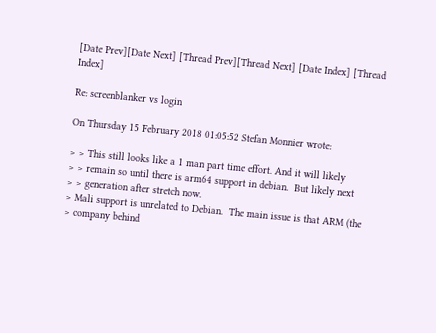[Date Prev][Date Next] [Thread Prev][Thread Next] [Date Index] [Thread Index]

Re: screenblanker vs login

On Thursday 15 February 2018 01:05:52 Stefan Monnier wrote:

> > This still looks like a 1 man part time effort. And it will likely
> > remain so until there is arm64 support in debian.  But likely next
> > generation after stretch now.
> Mali support is unrelated to Debian.  The main issue is that ARM (the
> company behind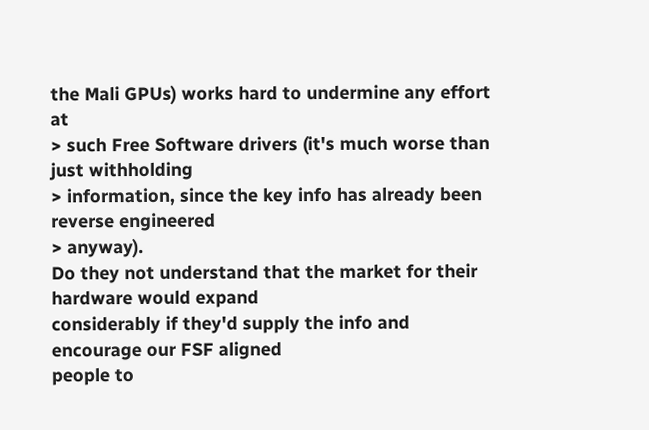the Mali GPUs) works hard to undermine any effort at
> such Free Software drivers (it's much worse than just withholding
> information, since the key info has already been reverse engineered
> anyway).
Do they not understand that the market for their hardware would expand
considerably if they'd supply the info and encourage our FSF aligned
people to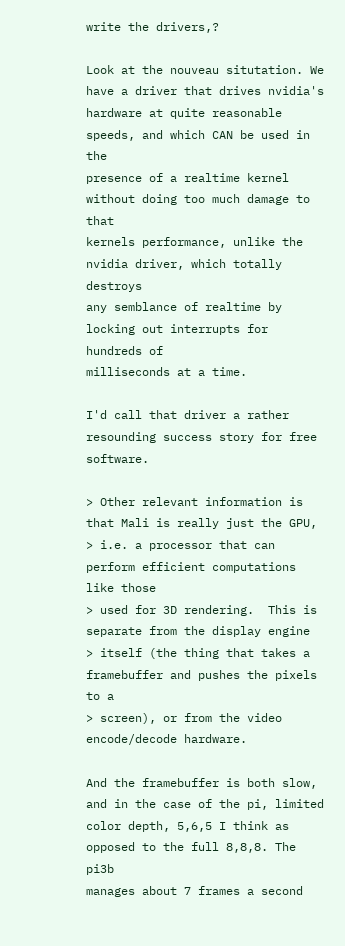write the drivers,?

Look at the nouveau situtation. We have a driver that drives nvidia's
hardware at quite reasonable speeds, and which CAN be used in the
presence of a realtime kernel without doing too much damage to that
kernels performance, unlike the nvidia driver, which totally destroys
any semblance of realtime by locking out interrupts for hundreds of
milliseconds at a time.

I'd call that driver a rather resounding success story for free software.

> Other relevant information is that Mali is really just the GPU,
> i.e. a processor that can perform efficient computations like those
> used for 3D rendering.  This is separate from the display engine
> itself (the thing that takes a framebuffer and pushes the pixels to a
> screen), or from the video encode/decode hardware.

And the framebuffer is both slow, and in the case of the pi, limited
color depth, 5,6,5 I think as opposed to the full 8,8,8. The pi3b
manages about 7 frames a second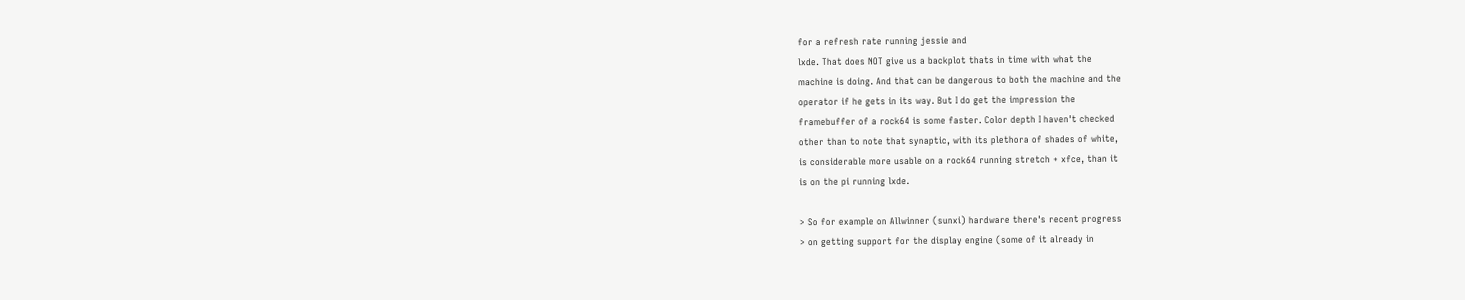for a refresh rate running jessie and
lxde. That does NOT give us a backplot thats in time with what the
machine is doing. And that can be dangerous to both the machine and the
operator if he gets in its way. But I do get the impression the
framebuffer of a rock64 is some faster. Color depth I haven't checked
other than to note that synaptic, with its plethora of shades of white,
is considerable more usable on a rock64 running stretch + xfce, than it
is on the pi running lxde.

> So for example on Allwinner (sunxi) hardware there's recent progress
> on getting support for the display engine (some of it already in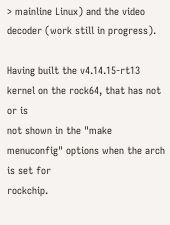> mainline Linux) and the video decoder (work still in progress).

Having built the v4.14.15-rt13 kernel on the rock64, that has not or is
not shown in the "make menuconfig" options when the arch is set for
rockchip.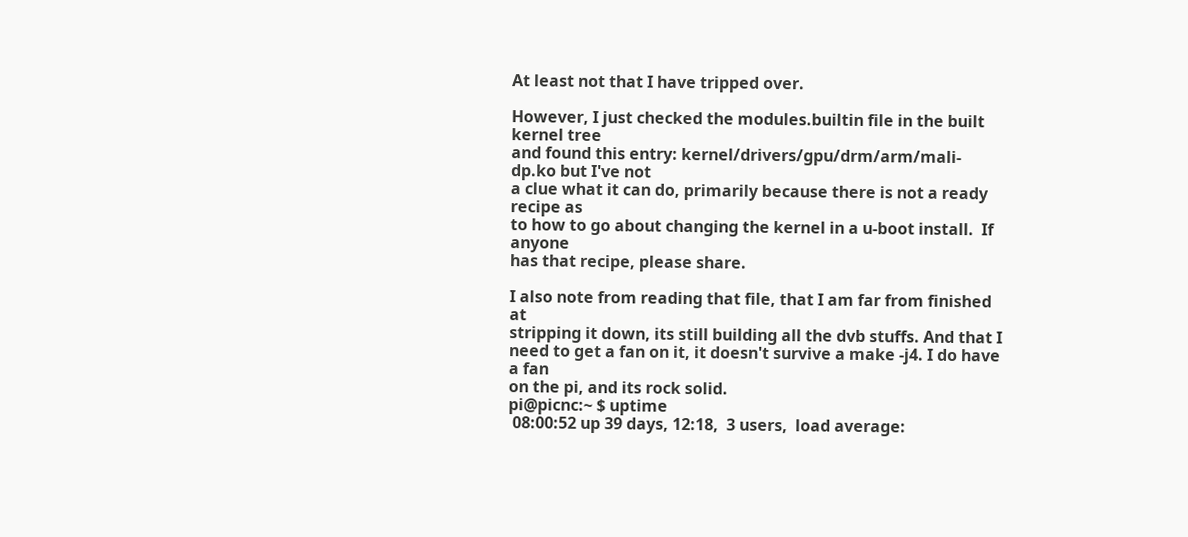At least not that I have tripped over.

However, I just checked the modules.builtin file in the built kernel tree
and found this entry: kernel/drivers/gpu/drm/arm/mali-dp.ko but I've not
a clue what it can do, primarily because there is not a ready recipe as
to how to go about changing the kernel in a u-boot install.  If anyone
has that recipe, please share.

I also note from reading that file, that I am far from finished at
stripping it down, its still building all the dvb stuffs. And that I
need to get a fan on it, it doesn't survive a make -j4. I do have a fan
on the pi, and its rock solid.
pi@picnc:~ $ uptime
 08:00:52 up 39 days, 12:18,  3 users,  load average: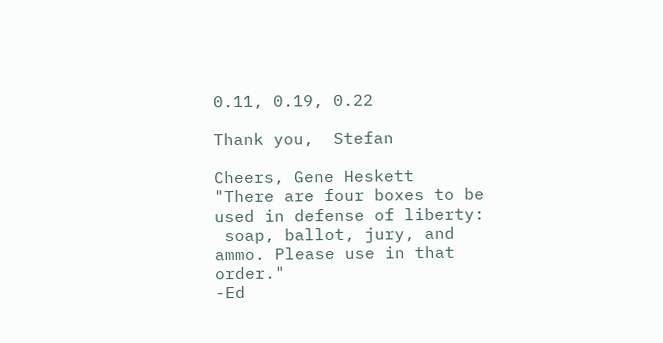0.11, 0.19, 0.22

Thank you,  Stefan

Cheers, Gene Heskett
"There are four boxes to be used in defense of liberty:
 soap, ballot, jury, and ammo. Please use in that order."
-Ed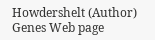Howdershelt (Author)
Genes Web page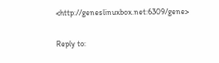<http://geneslinuxbox.net:6309/gene>

Reply to: